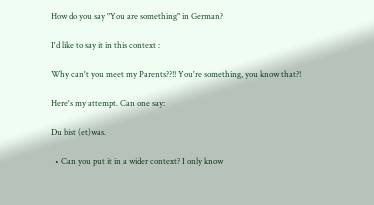How do you say "You are something" in German?

I'd like to say it in this context :

Why can't you meet my Parents??!! You're something, you know that?!

Here's my attempt. Can one say:

Du bist (et)was.

  • Can you put it in a wider context? I only know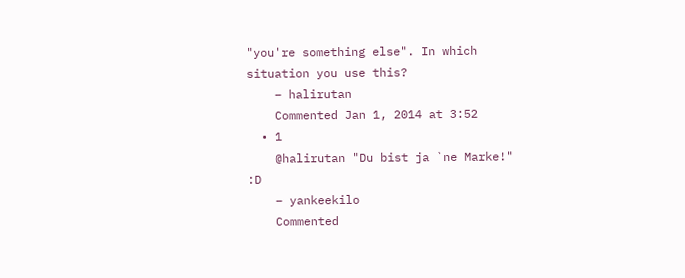"you're something else". In which situation you use this?
    – halirutan
    Commented Jan 1, 2014 at 3:52
  • 1
    @halirutan "Du bist ja `ne Marke!" :D
    – yankeekilo
    Commented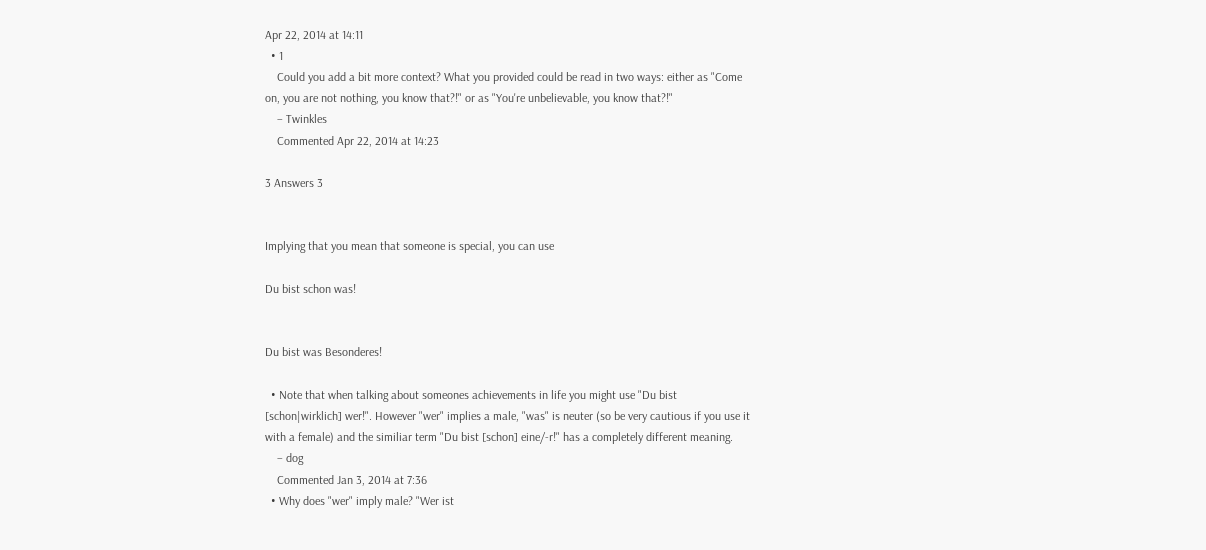Apr 22, 2014 at 14:11
  • 1
    Could you add a bit more context? What you provided could be read in two ways: either as "Come on, you are not nothing, you know that?!" or as "You're unbelievable, you know that?!"
    – Twinkles
    Commented Apr 22, 2014 at 14:23

3 Answers 3


Implying that you mean that someone is special, you can use

Du bist schon was!


Du bist was Besonderes!

  • Note that when talking about someones achievements in life you might use "Du bist [schon|wirklich] wer!". However "wer" implies a male, "was" is neuter (so be very cautious if you use it with a female) and the similiar term "Du bist [schon] eine/-r!" has a completely different meaning.
    – dog
    Commented Jan 3, 2014 at 7:36
  • Why does "wer" imply male? "Wer ist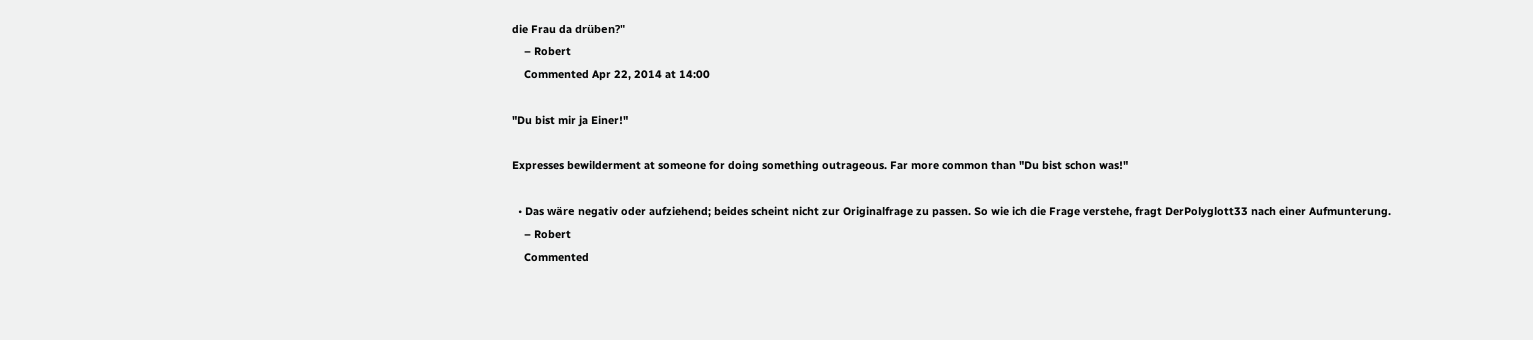die Frau da drüben?"
    – Robert
    Commented Apr 22, 2014 at 14:00

"Du bist mir ja Einer!"

Expresses bewilderment at someone for doing something outrageous. Far more common than "Du bist schon was!"

  • Das wäre negativ oder aufziehend; beides scheint nicht zur Originalfrage zu passen. So wie ich die Frage verstehe, fragt DerPolyglott33 nach einer Aufmunterung.
    – Robert
    Commented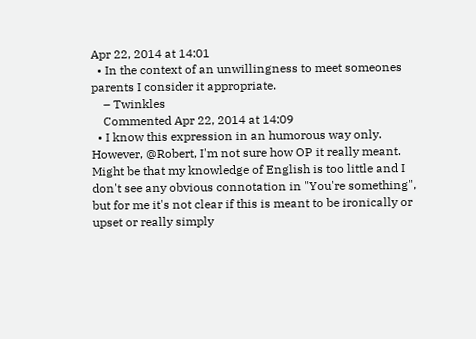Apr 22, 2014 at 14:01
  • In the context of an unwillingness to meet someones parents I consider it appropriate.
    – Twinkles
    Commented Apr 22, 2014 at 14:09
  • I know this expression in an humorous way only. However, @Robert, I'm not sure how OP it really meant. Might be that my knowledge of English is too little and I don't see any obvious connotation in "You're something", but for me it's not clear if this is meant to be ironically or upset or really simply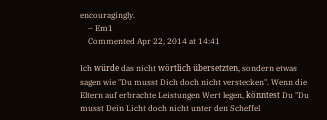encouragingly.
    – Em1
    Commented Apr 22, 2014 at 14:41

Ich würde das nicht wörtlich übersetzten, sondern etwas sagen wie "Du musst Dich doch nicht verstecken". Wenn die Eltern auf erbrachte Leistungen Wert legen, könntest Du "Du musst Dein Licht doch nicht unter den Scheffel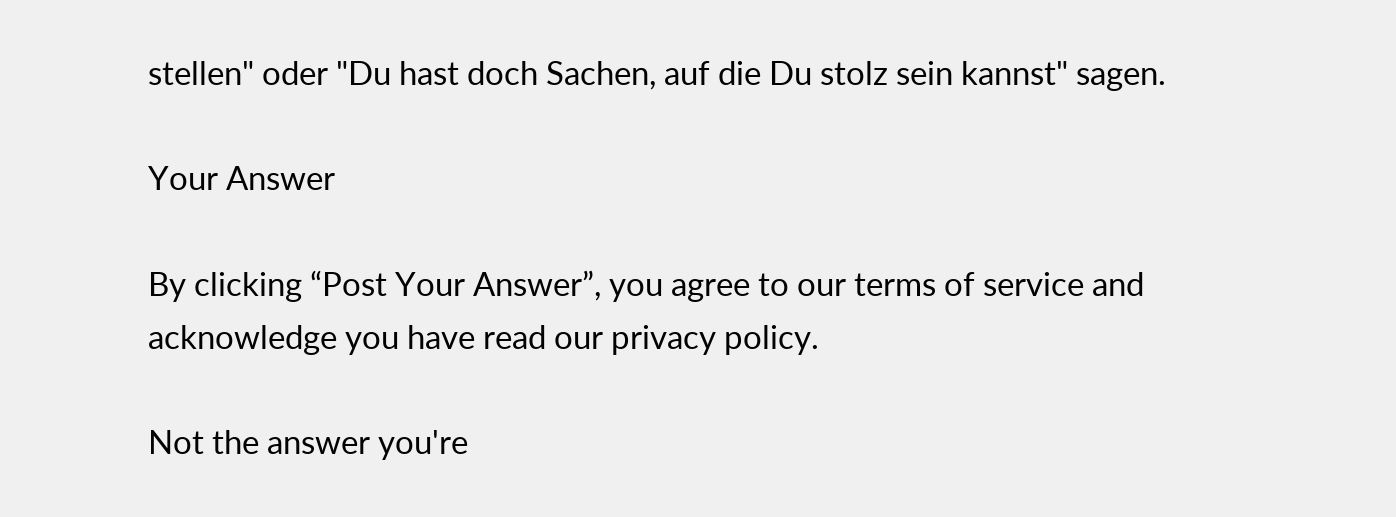stellen" oder "Du hast doch Sachen, auf die Du stolz sein kannst" sagen.

Your Answer

By clicking “Post Your Answer”, you agree to our terms of service and acknowledge you have read our privacy policy.

Not the answer you're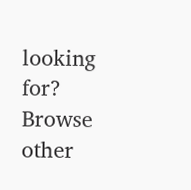looking for? Browse other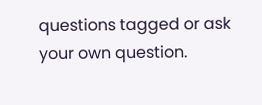questions tagged or ask your own question.